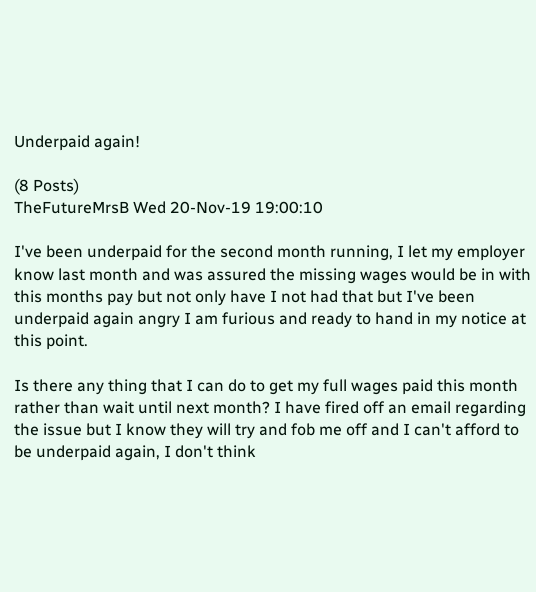Underpaid again!

(8 Posts)
TheFutureMrsB Wed 20-Nov-19 19:00:10

I've been underpaid for the second month running, I let my employer know last month and was assured the missing wages would be in with this months pay but not only have I not had that but I've been underpaid again angry I am furious and ready to hand in my notice at this point.

Is there any thing that I can do to get my full wages paid this month rather than wait until next month? I have fired off an email regarding the issue but I know they will try and fob me off and I can't afford to be underpaid again, I don't think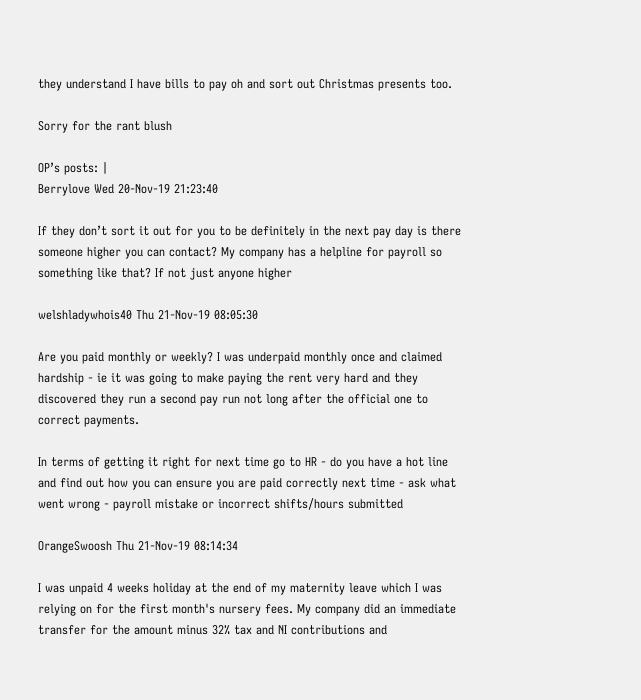they understand I have bills to pay oh and sort out Christmas presents too.

Sorry for the rant blush

OP’s posts: |
Berrylove Wed 20-Nov-19 21:23:40

If they don’t sort it out for you to be definitely in the next pay day is there someone higher you can contact? My company has a helpline for payroll so something like that? If not just anyone higher

welshladywhois40 Thu 21-Nov-19 08:05:30

Are you paid monthly or weekly? I was underpaid monthly once and claimed hardship - ie it was going to make paying the rent very hard and they discovered they run a second pay run not long after the official one to correct payments.

In terms of getting it right for next time go to HR - do you have a hot line and find out how you can ensure you are paid correctly next time - ask what went wrong - payroll mistake or incorrect shifts/hours submitted

OrangeSwoosh Thu 21-Nov-19 08:14:34

I was unpaid 4 weeks holiday at the end of my maternity leave which I was relying on for the first month's nursery fees. My company did an immediate transfer for the amount minus 32% tax and NI contributions and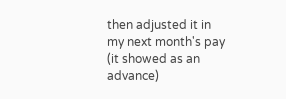then adjusted it in my next month's pay (it showed as an advance)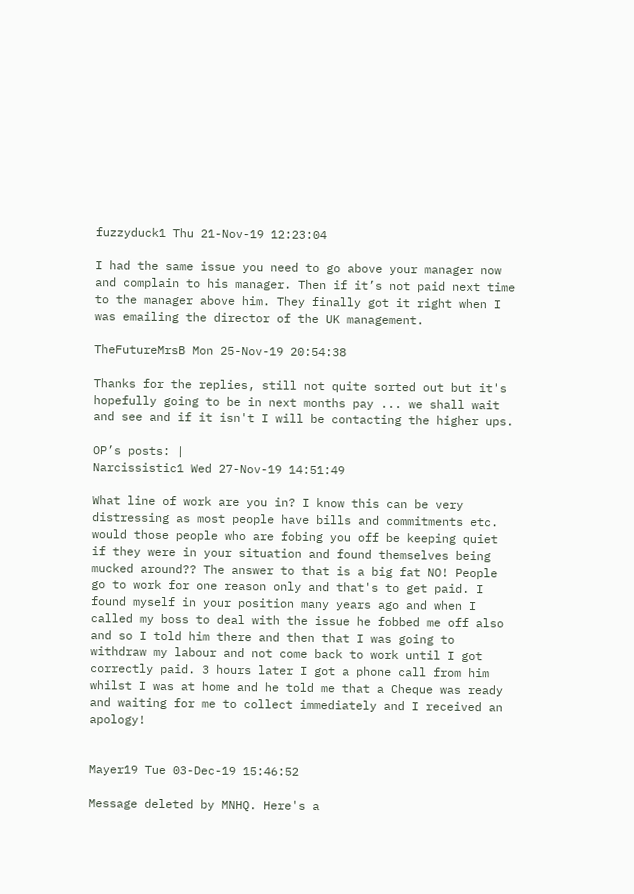fuzzyduck1 Thu 21-Nov-19 12:23:04

I had the same issue you need to go above your manager now and complain to his manager. Then if it’s not paid next time to the manager above him. They finally got it right when I was emailing the director of the UK management.

TheFutureMrsB Mon 25-Nov-19 20:54:38

Thanks for the replies, still not quite sorted out but it's hopefully going to be in next months pay ... we shall wait and see and if it isn't I will be contacting the higher ups.

OP’s posts: |
Narcissistic1 Wed 27-Nov-19 14:51:49

What line of work are you in? I know this can be very distressing as most people have bills and commitments etc. would those people who are fobing you off be keeping quiet if they were in your situation and found themselves being mucked around?? The answer to that is a big fat NO! People go to work for one reason only and that's to get paid. I found myself in your position many years ago and when I called my boss to deal with the issue he fobbed me off also and so I told him there and then that I was going to withdraw my labour and not come back to work until I got correctly paid. 3 hours later I got a phone call from him whilst I was at home and he told me that a Cheque was ready and waiting for me to collect immediately and I received an apology!


Mayer19 Tue 03-Dec-19 15:46:52

Message deleted by MNHQ. Here's a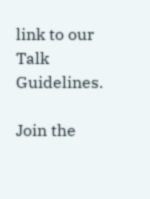link to our Talk Guidelines.

Join the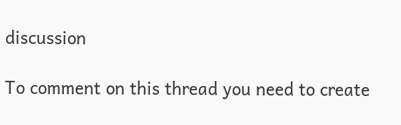discussion

To comment on this thread you need to create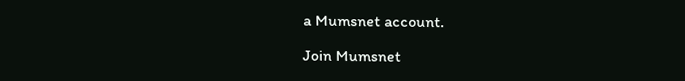a Mumsnet account.

Join Mumsnet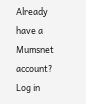Already have a Mumsnet account? Log in